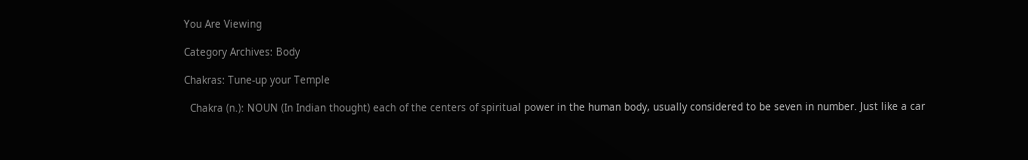You Are Viewing

Category Archives: Body

Chakras: Tune-up your Temple

  Chakra (n.): NOUN (In Indian thought) each of the centers of spiritual power in the human body, usually considered to be seven in number. Just like a car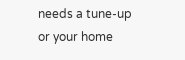needs a tune-up or your home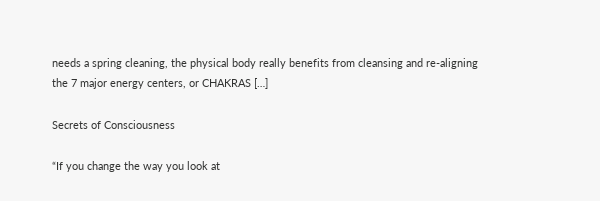needs a spring cleaning, the physical body really benefits from cleansing and re-aligning the 7 major energy centers, or CHAKRAS […]

Secrets of Consciousness

“If you change the way you look at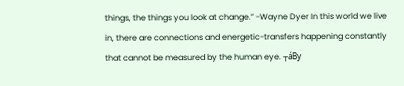things, the things you look at change.” -Wayne Dyer In this world we live in, there are connections and energetic-transfers happening constantly that cannot be measured by the human eye. ┬áBy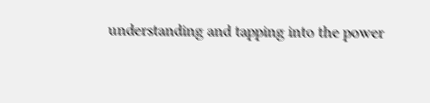understanding and tapping into the power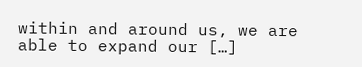within and around us, we are able to expand our […]